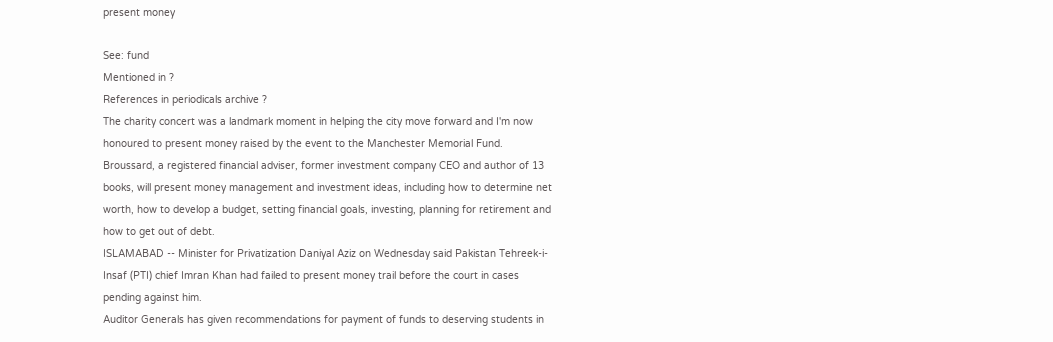present money

See: fund
Mentioned in ?
References in periodicals archive ?
The charity concert was a landmark moment in helping the city move forward and I'm now honoured to present money raised by the event to the Manchester Memorial Fund.
Broussard, a registered financial adviser, former investment company CEO and author of 13 books, will present money management and investment ideas, including how to determine net worth, how to develop a budget, setting financial goals, investing, planning for retirement and how to get out of debt.
ISLAMABAD -- Minister for Privatization Daniyal Aziz on Wednesday said Pakistan Tehreek-i-Insaf (PTI) chief Imran Khan had failed to present money trail before the court in cases pending against him.
Auditor Generals has given recommendations for payment of funds to deserving students in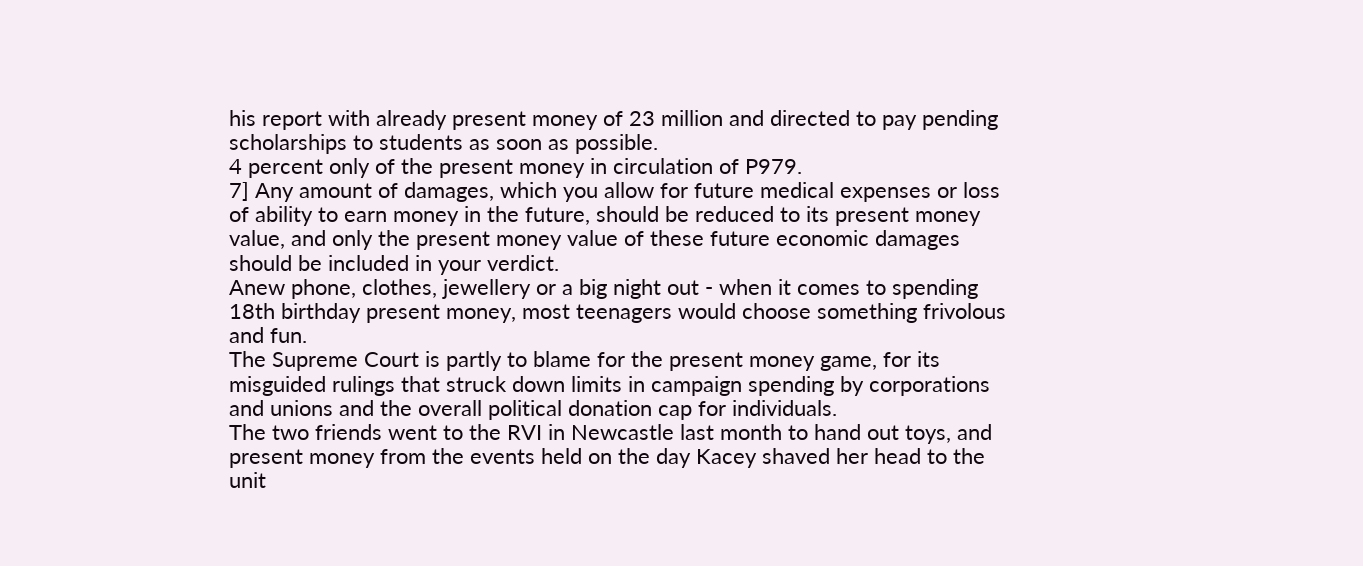his report with already present money of 23 million and directed to pay pending scholarships to students as soon as possible.
4 percent only of the present money in circulation of P979.
7] Any amount of damages, which you allow for future medical expenses or loss of ability to earn money in the future, should be reduced to its present money value, and only the present money value of these future economic damages should be included in your verdict.
Anew phone, clothes, jewellery or a big night out - when it comes to spending 18th birthday present money, most teenagers would choose something frivolous and fun.
The Supreme Court is partly to blame for the present money game, for its misguided rulings that struck down limits in campaign spending by corporations and unions and the overall political donation cap for individuals.
The two friends went to the RVI in Newcastle last month to hand out toys, and present money from the events held on the day Kacey shaved her head to the unit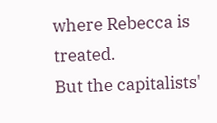where Rebecca is treated.
But the capitalists'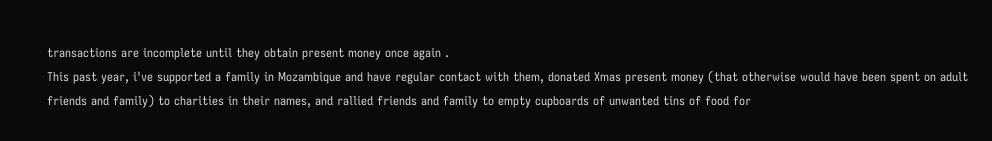transactions are incomplete until they obtain present money once again .
This past year, i've supported a family in Mozambique and have regular contact with them, donated Xmas present money (that otherwise would have been spent on adult friends and family) to charities in their names, and rallied friends and family to empty cupboards of unwanted tins of food for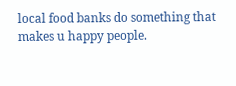local food banks do something that makes u happy people.